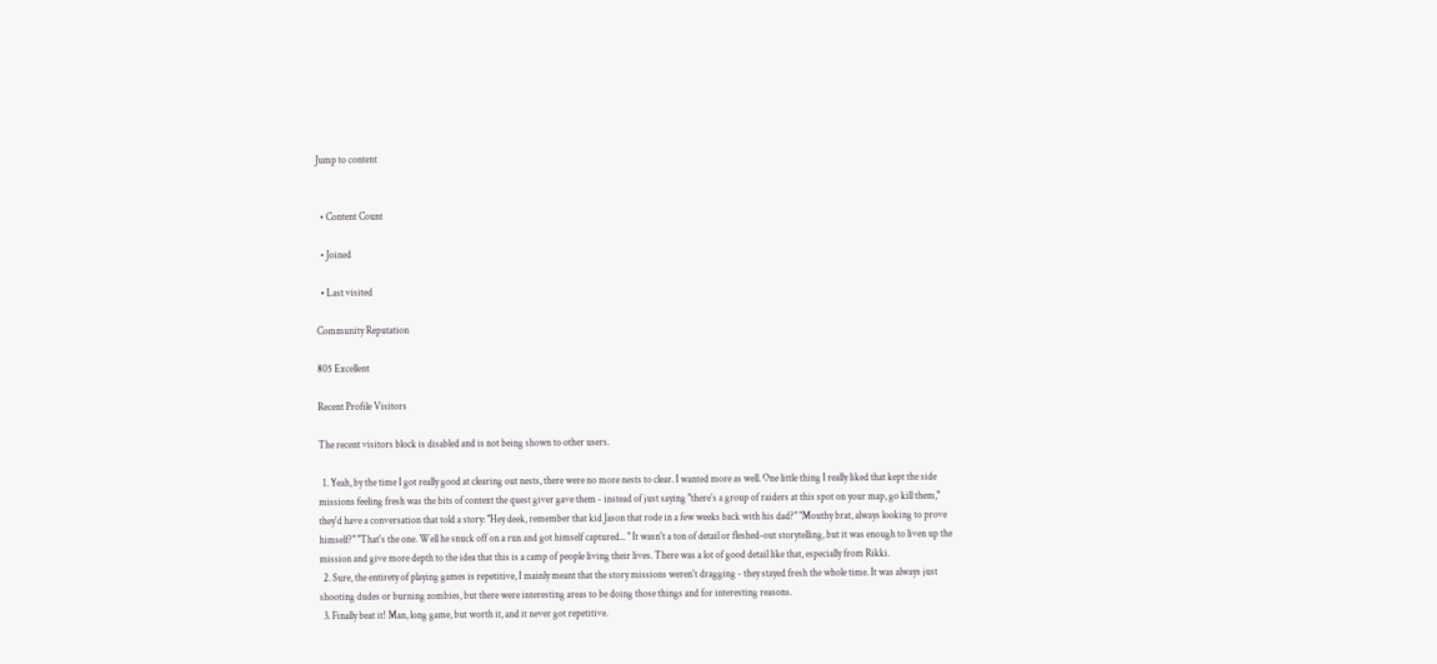Jump to content


  • Content Count

  • Joined

  • Last visited

Community Reputation

805 Excellent

Recent Profile Visitors

The recent visitors block is disabled and is not being shown to other users.

  1. Yeah, by the time I got really good at clearing out nests, there were no more nests to clear. I wanted more as well. One little thing I really liked that kept the side missions feeling fresh was the bits of context the quest giver gave them - instead of just saying "there's a group of raiders at this spot on your map, go kill them," they'd have a conversation that told a story: "Hey deek, remember that kid Jason that rode in a few weeks back with his dad?" "Mouthy brat, always looking to prove himself?" "That's the one. Well he snuck off on a run and got himself captured... " It wasn't a ton of detail or fleshed-out storytelling, but it was enough to liven up the mission and give more depth to the idea that this is a camp of people living their lives. There was a lot of good detail like that, especially from Rikki.
  2. Sure, the entirety of playing games is repetitive, I mainly meant that the story missions weren't dragging - they stayed fresh the whole time. It was always just shooting dudes or burning zombies, but there were interesting areas to be doing those things and for interesting reasons.
  3. Finally beat it! Man, long game, but worth it, and it never got repetitive.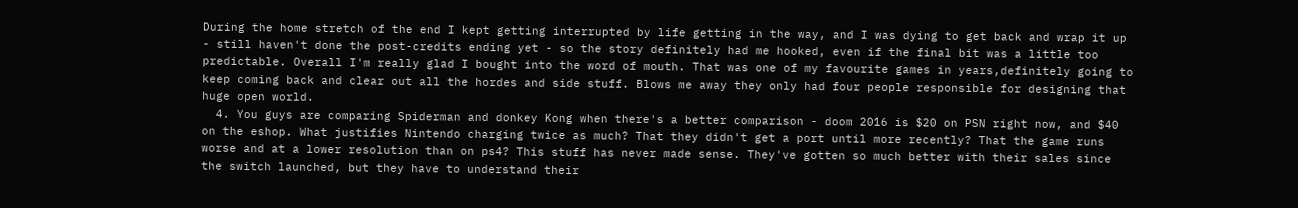During the home stretch of the end I kept getting interrupted by life getting in the way, and I was dying to get back and wrap it up - still haven't done the post-credits ending yet - so the story definitely had me hooked, even if the final bit was a little too predictable. Overall I'm really glad I bought into the word of mouth. That was one of my favourite games in years,definitely going to keep coming back and clear out all the hordes and side stuff. Blows me away they only had four people responsible for designing that huge open world.
  4. You guys are comparing Spiderman and donkey Kong when there's a better comparison - doom 2016 is $20 on PSN right now, and $40 on the eshop. What justifies Nintendo charging twice as much? That they didn't get a port until more recently? That the game runs worse and at a lower resolution than on ps4? This stuff has never made sense. They've gotten so much better with their sales since the switch launched, but they have to understand their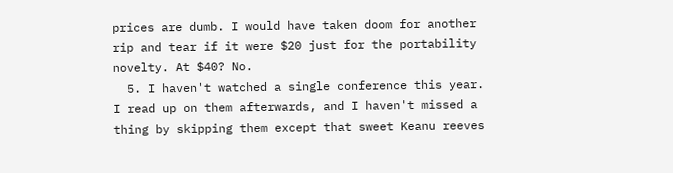prices are dumb. I would have taken doom for another rip and tear if it were $20 just for the portability novelty. At $40? No.
  5. I haven't watched a single conference this year. I read up on them afterwards, and I haven't missed a thing by skipping them except that sweet Keanu reeves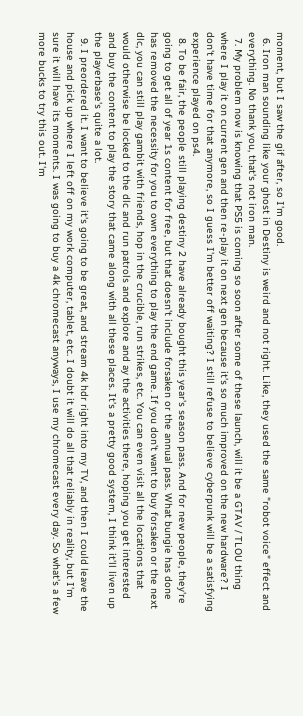moment, but I saw the gif after, so I'm good.
  6. Iron man sounding like your ghost in Destiny is weird and not right. Like, they used the same "robot voice" effect and everything. No thank you, that's not iron man.
  7. My problem now is knowing that PS5 is coming so soon after some of these launch, will it be a GTAV / TLOU thing where I play it on current gen and then re-play it on next gen because it's so much improved on the new hardware? I don't have time for that anymore, so I guess I'm better off waiting? I still refuse to believe cyberpunk will be a satisfying experience played on ps4.
  8. To be fair, the people still playing destiny 2 have already bought this year's season pass. And for new people, they're going to get all of year 1s content for free, but that doesn't include forsaken or the annual pass. What bungie has done has removed the necessity for you to own everything to play the end game. If you don't want to buy forsaken or the next dlc, you can still play gambit with friends, hop in the crucible, run strikes, etc. You can even visit all the locations that would otherwise be locked to the dlc and run patrols and explore and ay the activities there, hoping you get interested and buy the content to play the story that came along with all these places. It's a pretty good system, I think it'll liven up the playerbase's quite a lot.
  9. I preordered it. I want to believe it's going to be great, and stream 4k hdr right into my TV, and then I could leave the house and pick up where I left off on my work computer, tablet, etc. I doubt it will do all that reliably in reality, but I'm sure it will have its moments. I was going to buy a 4k chromecast anyways, I use my chromecast every day. So what's a few more bucks to try this out. I'm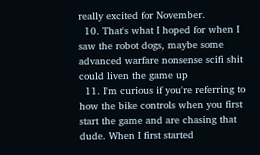really excited for November.
  10. That's what I hoped for when I saw the robot dogs, maybe some advanced warfare nonsense scifi shit could liven the game up
  11. I'm curious if you're referring to how the bike controls when you first start the game and are chasing that dude. When I first started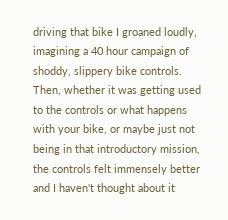driving that bike I groaned loudly, imagining a 40 hour campaign of shoddy, slippery bike controls. Then, whether it was getting used to the controls or what happens with your bike, or maybe just not being in that introductory mission, the controls felt immensely better and I haven't thought about it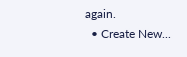again.
  • Create New...